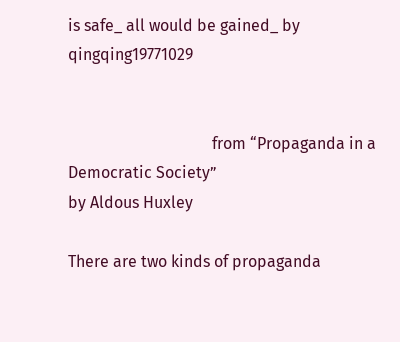is safe_ all would be gained_ by qingqing19771029


                                    from “Propaganda in a Democratic Society”
by Aldous Huxley

There are two kinds of propaganda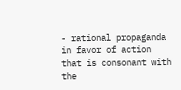- rational propaganda in favor of action
that is consonant with the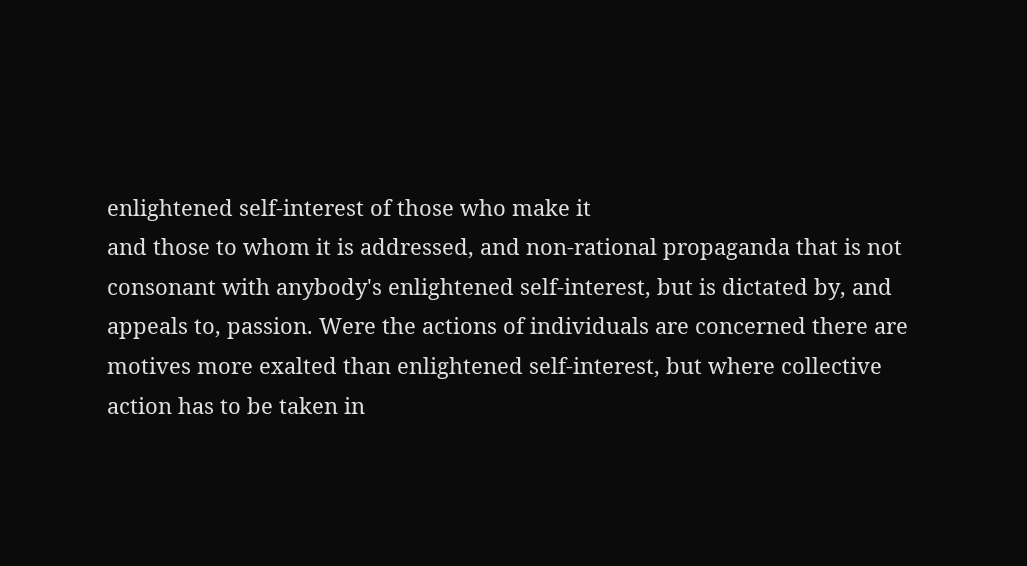enlightened self-interest of those who make it
and those to whom it is addressed, and non-rational propaganda that is not
consonant with anybody's enlightened self-interest, but is dictated by, and
appeals to, passion. Were the actions of individuals are concerned there are
motives more exalted than enlightened self-interest, but where collective
action has to be taken in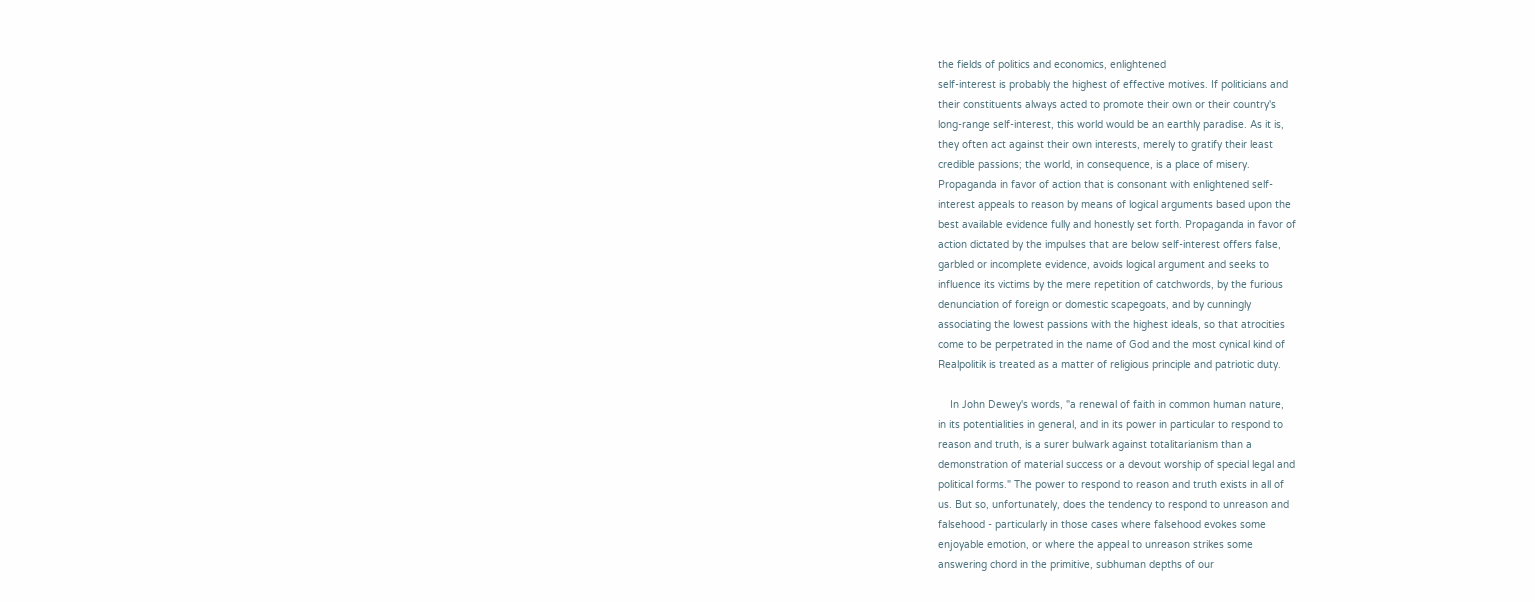the fields of politics and economics, enlightened
self-interest is probably the highest of effective motives. If politicians and
their constituents always acted to promote their own or their country's
long-range self-interest, this world would be an earthly paradise. As it is,
they often act against their own interests, merely to gratify their least
credible passions; the world, in consequence, is a place of misery.
Propaganda in favor of action that is consonant with enlightened self-
interest appeals to reason by means of logical arguments based upon the
best available evidence fully and honestly set forth. Propaganda in favor of
action dictated by the impulses that are below self-interest offers false,
garbled or incomplete evidence, avoids logical argument and seeks to
influence its victims by the mere repetition of catchwords, by the furious
denunciation of foreign or domestic scapegoats, and by cunningly
associating the lowest passions with the highest ideals, so that atrocities
come to be perpetrated in the name of God and the most cynical kind of
Realpolitik is treated as a matter of religious principle and patriotic duty.

    In John Dewey's words, "a renewal of faith in common human nature,
in its potentialities in general, and in its power in particular to respond to
reason and truth, is a surer bulwark against totalitarianism than a
demonstration of material success or a devout worship of special legal and
political forms." The power to respond to reason and truth exists in all of
us. But so, unfortunately, does the tendency to respond to unreason and
falsehood - particularly in those cases where falsehood evokes some
enjoyable emotion, or where the appeal to unreason strikes some
answering chord in the primitive, subhuman depths of our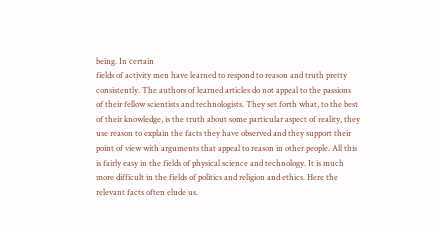being. In certain
fields of activity men have learned to respond to reason and truth pretty
consistently. The authors of learned articles do not appeal to the passions
of their fellow scientists and technologists. They set forth what, to the best
of their knowledge, is the truth about some particular aspect of reality, they
use reason to explain the facts they have observed and they support their
point of view with arguments that appeal to reason in other people. All this
is fairly easy in the fields of physical science and technology. It is much
more difficult in the fields of politics and religion and ethics. Here the
relevant facts often elude us.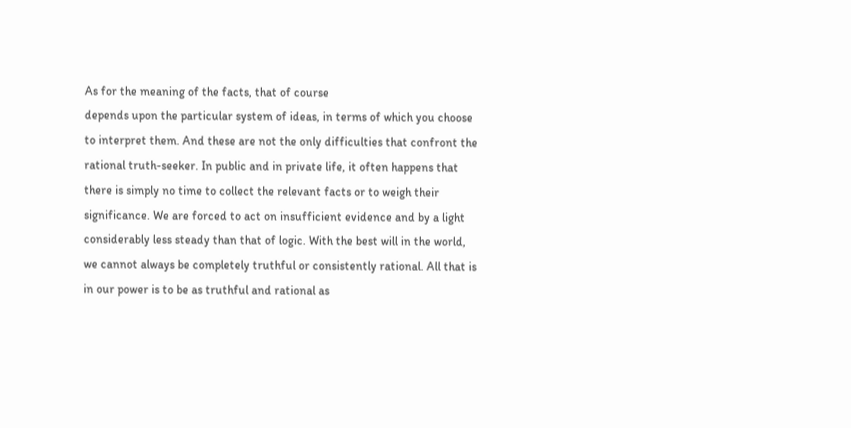As for the meaning of the facts, that of course
depends upon the particular system of ideas, in terms of which you choose
to interpret them. And these are not the only difficulties that confront the
rational truth-seeker. In public and in private life, it often happens that
there is simply no time to collect the relevant facts or to weigh their
significance. We are forced to act on insufficient evidence and by a light
considerably less steady than that of logic. With the best will in the world,
we cannot always be completely truthful or consistently rational. All that is
in our power is to be as truthful and rational as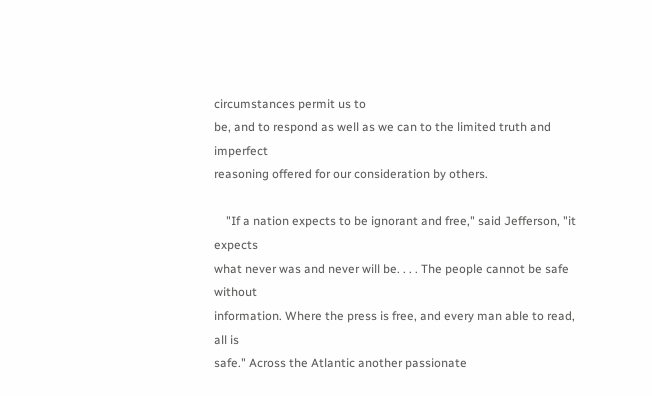circumstances permit us to
be, and to respond as well as we can to the limited truth and imperfect
reasoning offered for our consideration by others.

    "If a nation expects to be ignorant and free," said Jefferson, "it expects
what never was and never will be. . . . The people cannot be safe without
information. Where the press is free, and every man able to read, all is
safe." Across the Atlantic another passionate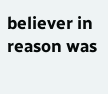believer in reason was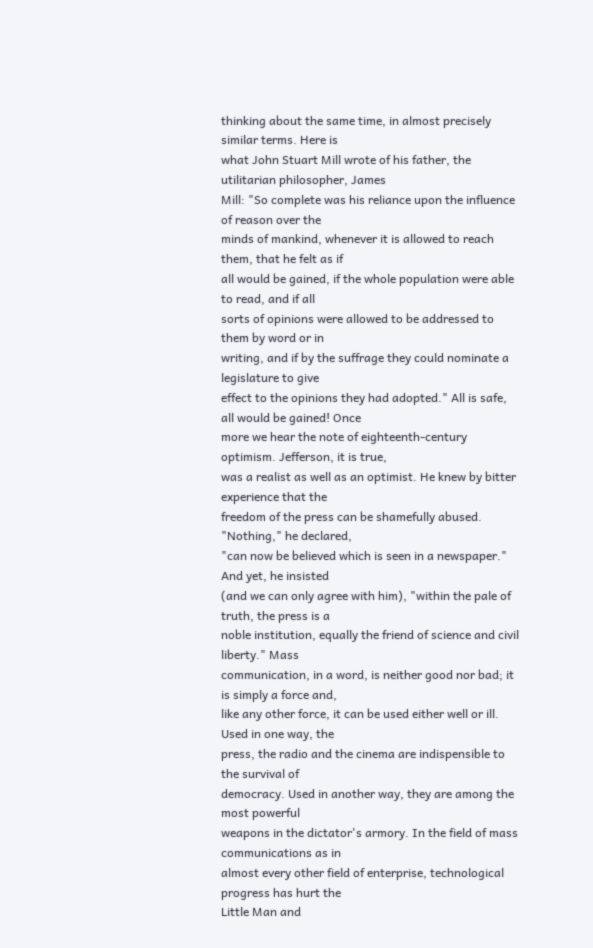thinking about the same time, in almost precisely similar terms. Here is
what John Stuart Mill wrote of his father, the utilitarian philosopher, James
Mill: "So complete was his reliance upon the influence of reason over the
minds of mankind, whenever it is allowed to reach them, that he felt as if
all would be gained, if the whole population were able to read, and if all
sorts of opinions were allowed to be addressed to them by word or in
writing, and if by the suffrage they could nominate a legislature to give
effect to the opinions they had adopted." All is safe, all would be gained! Once
more we hear the note of eighteenth-century optimism. Jefferson, it is true,
was a realist as well as an optimist. He knew by bitter experience that the
freedom of the press can be shamefully abused. "Nothing," he declared,
"can now be believed which is seen in a newspaper." And yet, he insisted
(and we can only agree with him), "within the pale of truth, the press is a
noble institution, equally the friend of science and civil liberty." Mass
communication, in a word, is neither good nor bad; it is simply a force and,
like any other force, it can be used either well or ill. Used in one way, the
press, the radio and the cinema are indispensible to the survival of
democracy. Used in another way, they are among the most powerful
weapons in the dictator's armory. In the field of mass communications as in
almost every other field of enterprise, technological progress has hurt the
Little Man and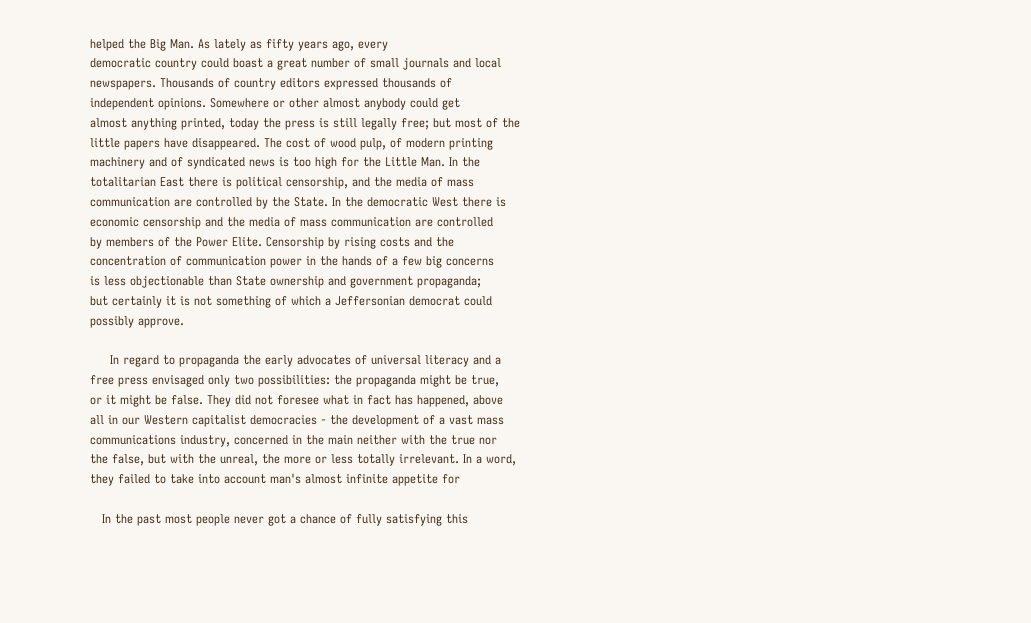helped the Big Man. As lately as fifty years ago, every
democratic country could boast a great number of small journals and local
newspapers. Thousands of country editors expressed thousands of
independent opinions. Somewhere or other almost anybody could get
almost anything printed, today the press is still legally free; but most of the
little papers have disappeared. The cost of wood pulp, of modern printing
machinery and of syndicated news is too high for the Little Man. In the
totalitarian East there is political censorship, and the media of mass
communication are controlled by the State. In the democratic West there is
economic censorship and the media of mass communication are controlled
by members of the Power Elite. Censorship by rising costs and the
concentration of communication power in the hands of a few big concerns
is less objectionable than State ownership and government propaganda;
but certainly it is not something of which a Jeffersonian democrat could
possibly approve.

     In regard to propaganda the early advocates of universal literacy and a
free press envisaged only two possibilities: the propaganda might be true,
or it might be false. They did not foresee what in fact has happened, above
all in our Western capitalist democracies - the development of a vast mass
communications industry, concerned in the main neither with the true nor
the false, but with the unreal, the more or less totally irrelevant. In a word,
they failed to take into account man's almost infinite appetite for

   In the past most people never got a chance of fully satisfying this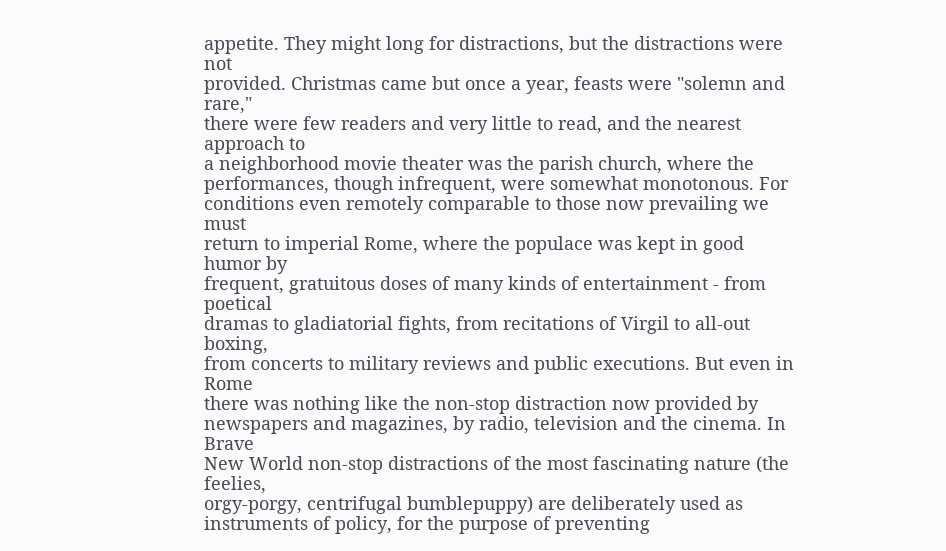appetite. They might long for distractions, but the distractions were not
provided. Christmas came but once a year, feasts were "solemn and rare,"
there were few readers and very little to read, and the nearest approach to
a neighborhood movie theater was the parish church, where the
performances, though infrequent, were somewhat monotonous. For
conditions even remotely comparable to those now prevailing we must
return to imperial Rome, where the populace was kept in good humor by
frequent, gratuitous doses of many kinds of entertainment - from poetical
dramas to gladiatorial fights, from recitations of Virgil to all-out boxing,
from concerts to military reviews and public executions. But even in Rome
there was nothing like the non-stop distraction now provided by
newspapers and magazines, by radio, television and the cinema. In Brave
New World non-stop distractions of the most fascinating nature (the feelies,
orgy-porgy, centrifugal bumblepuppy) are deliberately used as
instruments of policy, for the purpose of preventing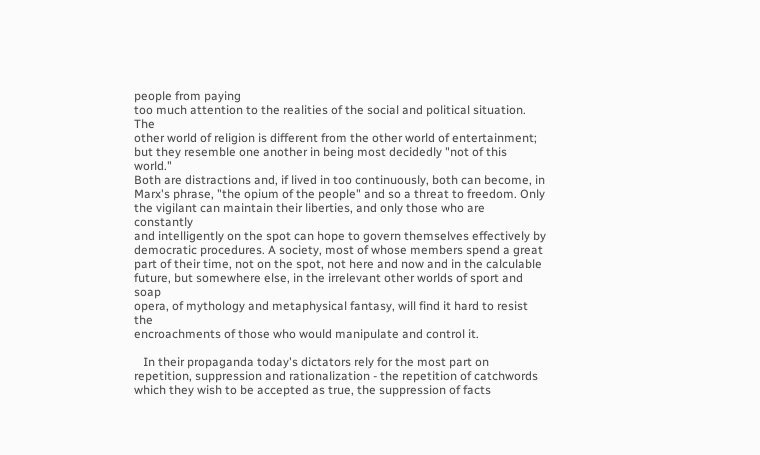people from paying
too much attention to the realities of the social and political situation. The
other world of religion is different from the other world of entertainment;
but they resemble one another in being most decidedly "not of this world."
Both are distractions and, if lived in too continuously, both can become, in
Marx's phrase, "the opium of the people" and so a threat to freedom. Only
the vigilant can maintain their liberties, and only those who are constantly
and intelligently on the spot can hope to govern themselves effectively by
democratic procedures. A society, most of whose members spend a great
part of their time, not on the spot, not here and now and in the calculable
future, but somewhere else, in the irrelevant other worlds of sport and soap
opera, of mythology and metaphysical fantasy, will find it hard to resist the
encroachments of those who would manipulate and control it.

   In their propaganda today's dictators rely for the most part on
repetition, suppression and rationalization - the repetition of catchwords
which they wish to be accepted as true, the suppression of facts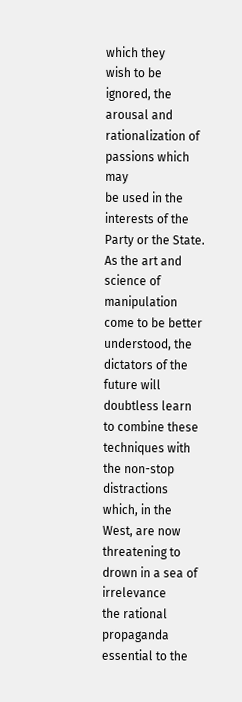which they
wish to be ignored, the arousal and rationalization of passions which may
be used in the interests of the Party or the State. As the art and science of
manipulation come to be better understood, the dictators of the future will
doubtless learn to combine these techniques with the non-stop distractions
which, in the West, are now threatening to drown in a sea of irrelevance
the rational propaganda essential to the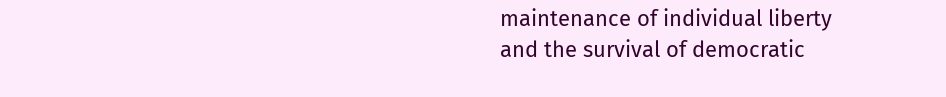maintenance of individual liberty
and the survival of democratic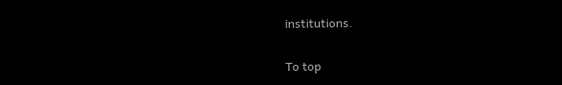institutions.

To top